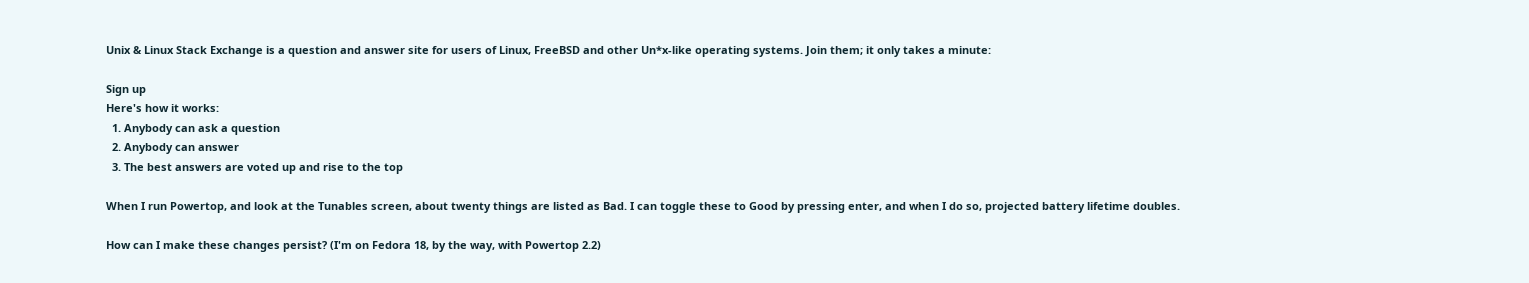Unix & Linux Stack Exchange is a question and answer site for users of Linux, FreeBSD and other Un*x-like operating systems. Join them; it only takes a minute:

Sign up
Here's how it works:
  1. Anybody can ask a question
  2. Anybody can answer
  3. The best answers are voted up and rise to the top

When I run Powertop, and look at the Tunables screen, about twenty things are listed as Bad. I can toggle these to Good by pressing enter, and when I do so, projected battery lifetime doubles.

How can I make these changes persist? (I'm on Fedora 18, by the way, with Powertop 2.2)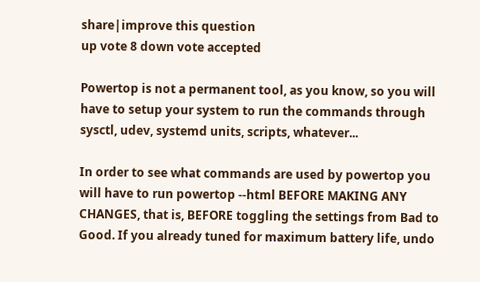share|improve this question
up vote 8 down vote accepted

Powertop is not a permanent tool, as you know, so you will have to setup your system to run the commands through sysctl, udev, systemd units, scripts, whatever...

In order to see what commands are used by powertop you will have to run powertop --html BEFORE MAKING ANY CHANGES, that is, BEFORE toggling the settings from Bad to Good. If you already tuned for maximum battery life, undo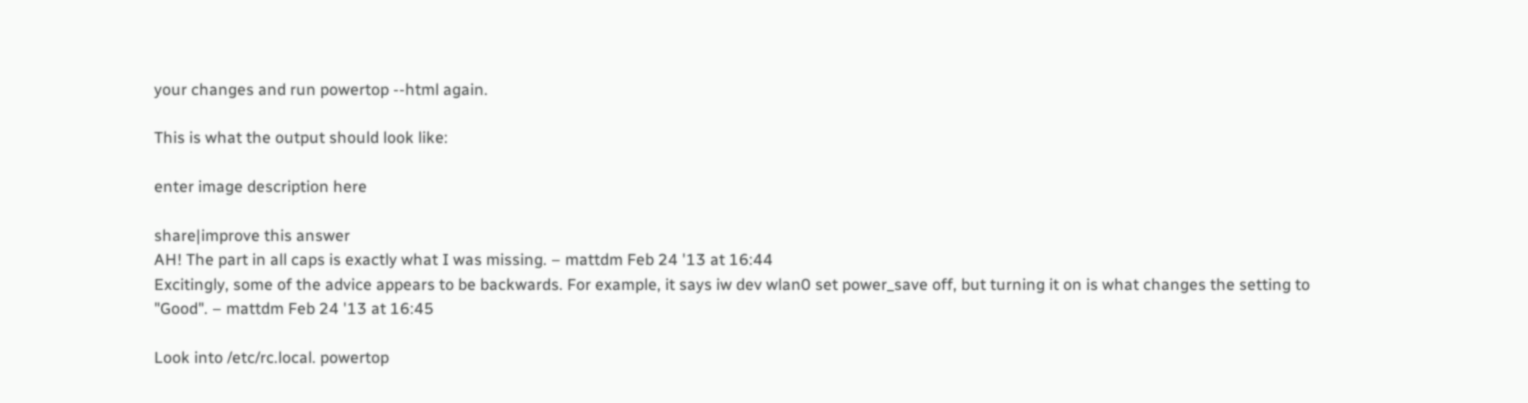your changes and run powertop --html again.

This is what the output should look like:

enter image description here

share|improve this answer
AH! The part in all caps is exactly what I was missing. – mattdm Feb 24 '13 at 16:44
Excitingly, some of the advice appears to be backwards. For example, it says iw dev wlan0 set power_save off, but turning it on is what changes the setting to "Good". – mattdm Feb 24 '13 at 16:45

Look into /etc/rc.local. powertop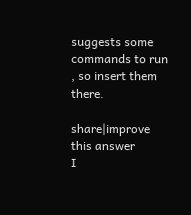suggests some commands to run , so insert them there.

share|improve this answer
I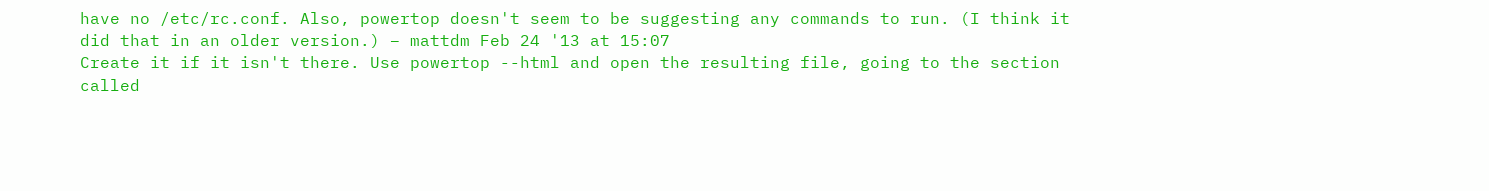have no /etc/rc.conf. Also, powertop doesn't seem to be suggesting any commands to run. (I think it did that in an older version.) – mattdm Feb 24 '13 at 15:07
Create it if it isn't there. Use powertop --html and open the resulting file, going to the section called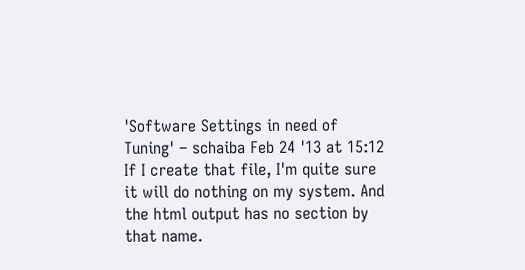'Software Settings in need of Tuning' – schaiba Feb 24 '13 at 15:12
If I create that file, I'm quite sure it will do nothing on my system. And the html output has no section by that name.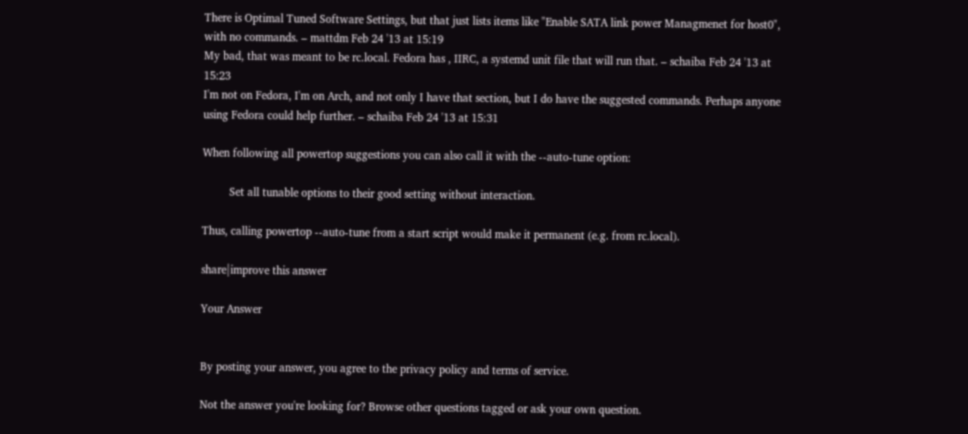There is Optimal Tuned Software Settings, but that just lists items like "Enable SATA link power Managmenet for host0", with no commands. – mattdm Feb 24 '13 at 15:19
My bad, that was meant to be rc.local. Fedora has , IIRC, a systemd unit file that will run that. – schaiba Feb 24 '13 at 15:23
I'm not on Fedora, I'm on Arch, and not only I have that section, but I do have the suggested commands. Perhaps anyone using Fedora could help further. – schaiba Feb 24 '13 at 15:31

When following all powertop suggestions you can also call it with the --auto-tune option:

         Set all tunable options to their good setting without interaction.

Thus, calling powertop --auto-tune from a start script would make it permanent (e.g. from rc.local).

share|improve this answer

Your Answer


By posting your answer, you agree to the privacy policy and terms of service.

Not the answer you're looking for? Browse other questions tagged or ask your own question.